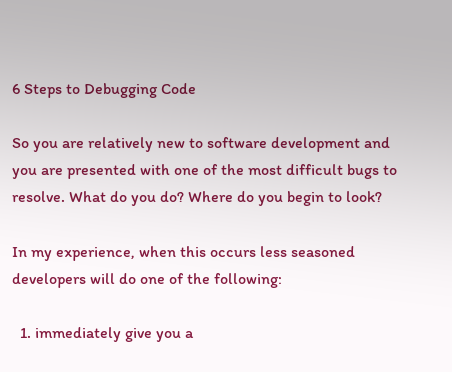6 Steps to Debugging Code

So you are relatively new to software development and you are presented with one of the most difficult bugs to resolve. What do you do? Where do you begin to look?

In my experience, when this occurs less seasoned developers will do one of the following:

  1. immediately give you a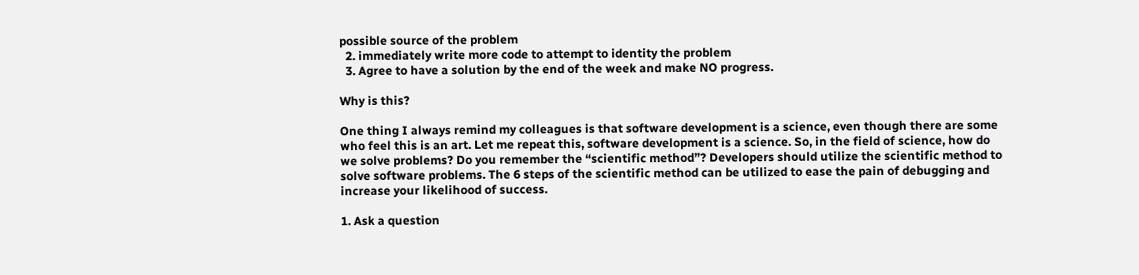possible source of the problem
  2. immediately write more code to attempt to identity the problem
  3. Agree to have a solution by the end of the week and make NO progress.

Why is this?

One thing I always remind my colleagues is that software development is a science, even though there are some who feel this is an art. Let me repeat this, software development is a science. So, in the field of science, how do we solve problems? Do you remember the “scientific method”? Developers should utilize the scientific method to solve software problems. The 6 steps of the scientific method can be utilized to ease the pain of debugging and increase your likelihood of success.

1. Ask a question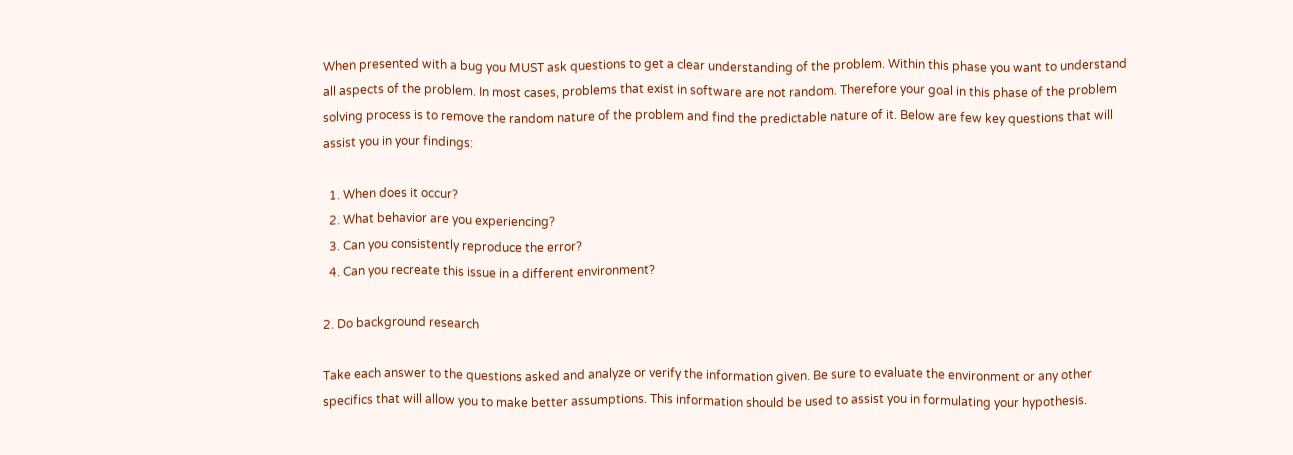When presented with a bug you MUST ask questions to get a clear understanding of the problem. Within this phase you want to understand all aspects of the problem. In most cases, problems that exist in software are not random. Therefore your goal in this phase of the problem solving process is to remove the random nature of the problem and find the predictable nature of it. Below are few key questions that will assist you in your findings:

  1. When does it occur?
  2. What behavior are you experiencing?
  3. Can you consistently reproduce the error?
  4. Can you recreate this issue in a different environment?

2. Do background research

Take each answer to the questions asked and analyze or verify the information given. Be sure to evaluate the environment or any other specifics that will allow you to make better assumptions. This information should be used to assist you in formulating your hypothesis.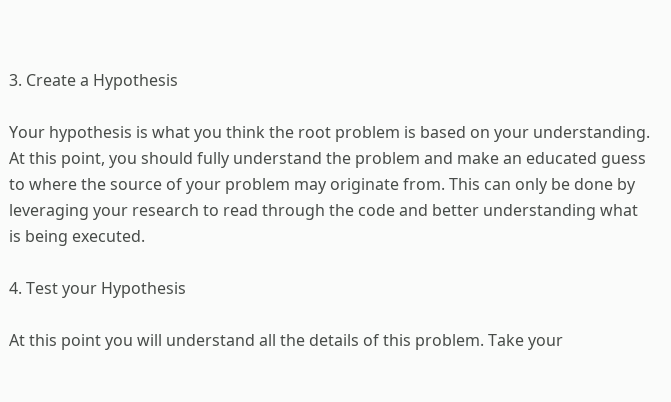3. Create a Hypothesis

Your hypothesis is what you think the root problem is based on your understanding. At this point, you should fully understand the problem and make an educated guess to where the source of your problem may originate from. This can only be done by leveraging your research to read through the code and better understanding what is being executed.

4. Test your Hypothesis

At this point you will understand all the details of this problem. Take your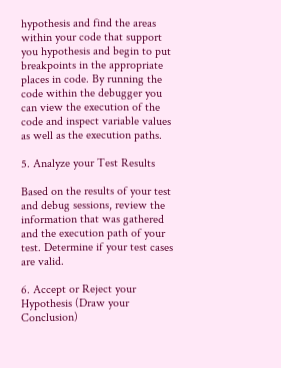hypothesis and find the areas within your code that support you hypothesis and begin to put breakpoints in the appropriate places in code. By running the code within the debugger you can view the execution of the code and inspect variable values as well as the execution paths.

5. Analyze your Test Results

Based on the results of your test and debug sessions, review the information that was gathered and the execution path of your test. Determine if your test cases are valid.

6. Accept or Reject your Hypothesis (Draw your Conclusion)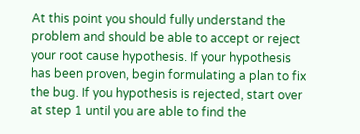At this point you should fully understand the problem and should be able to accept or reject your root cause hypothesis. If your hypothesis has been proven, begin formulating a plan to fix the bug. If you hypothesis is rejected, start over at step 1 until you are able to find the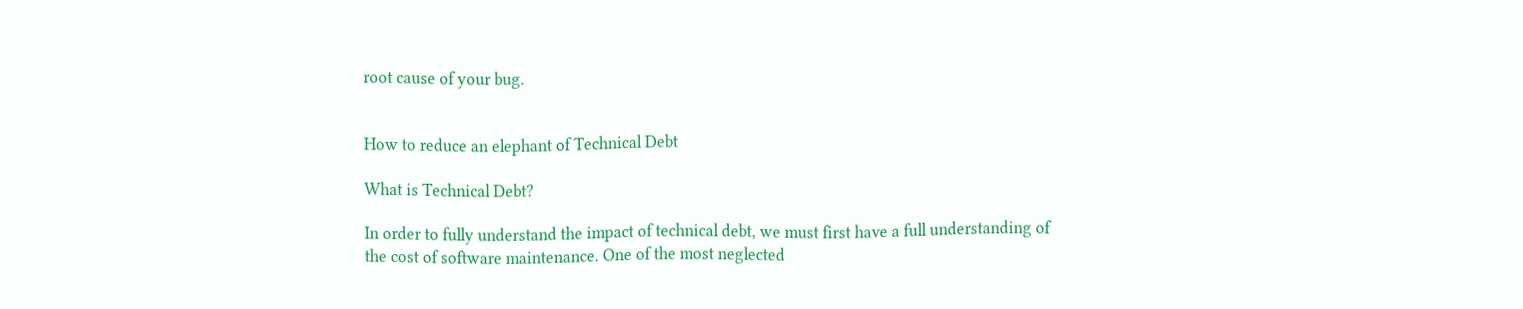root cause of your bug.


How to reduce an elephant of Technical Debt

What is Technical Debt?

In order to fully understand the impact of technical debt, we must first have a full understanding of the cost of software maintenance. One of the most neglected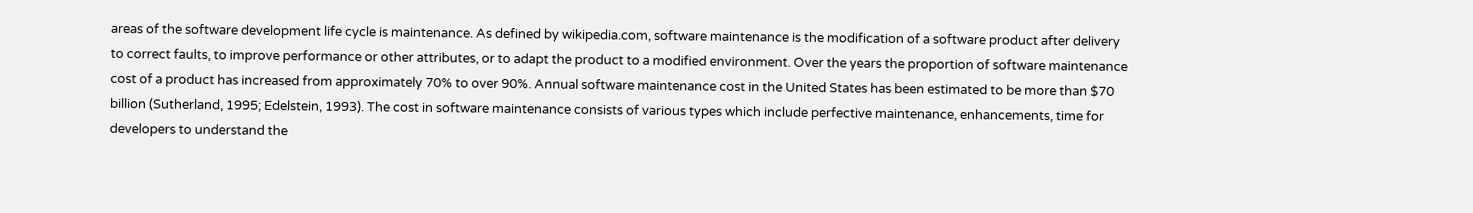areas of the software development life cycle is maintenance. As defined by wikipedia.com, software maintenance is the modification of a software product after delivery to correct faults, to improve performance or other attributes, or to adapt the product to a modified environment. Over the years the proportion of software maintenance cost of a product has increased from approximately 70% to over 90%. Annual software maintenance cost in the United States has been estimated to be more than $70 billion (Sutherland, 1995; Edelstein, 1993). The cost in software maintenance consists of various types which include perfective maintenance, enhancements, time for developers to understand the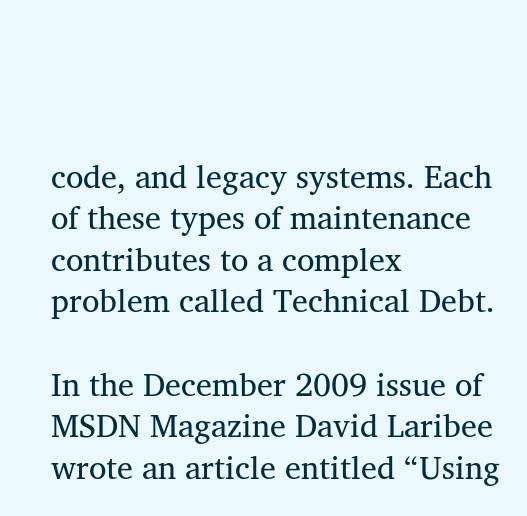code, and legacy systems. Each of these types of maintenance contributes to a complex problem called Technical Debt.

In the December 2009 issue of MSDN Magazine David Laribee wrote an article entitled “Using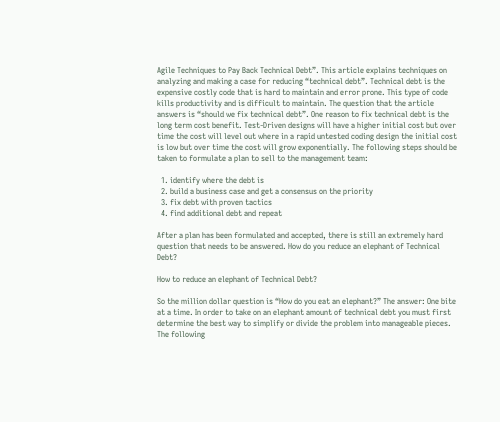Agile Techniques to Pay Back Technical Debt”. This article explains techniques on analyzing and making a case for reducing “technical debt”. Technical debt is the expensive costly code that is hard to maintain and error prone. This type of code kills productivity and is difficult to maintain. The question that the article answers is “should we fix technical debt”. One reason to fix technical debt is the long term cost benefit. Test-Driven designs will have a higher initial cost but over time the cost will level out where in a rapid untested coding design the initial cost is low but over time the cost will grow exponentially. The following steps should be taken to formulate a plan to sell to the management team:

  1. identify where the debt is
  2. build a business case and get a consensus on the priority
  3. fix debt with proven tactics
  4. find additional debt and repeat

After a plan has been formulated and accepted, there is still an extremely hard question that needs to be answered. How do you reduce an elephant of Technical Debt?

How to reduce an elephant of Technical Debt?

So the million dollar question is “How do you eat an elephant?” The answer: One bite at a time. In order to take on an elephant amount of technical debt you must first determine the best way to simplify or divide the problem into manageable pieces. The following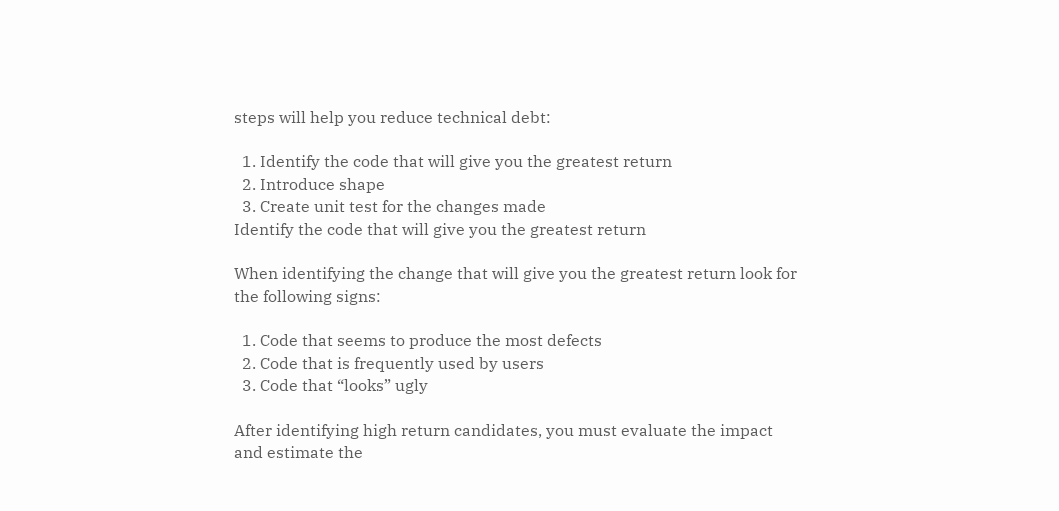steps will help you reduce technical debt:

  1. Identify the code that will give you the greatest return
  2. Introduce shape
  3. Create unit test for the changes made
Identify the code that will give you the greatest return

When identifying the change that will give you the greatest return look for the following signs:

  1. Code that seems to produce the most defects
  2. Code that is frequently used by users
  3. Code that “looks” ugly

After identifying high return candidates, you must evaluate the impact and estimate the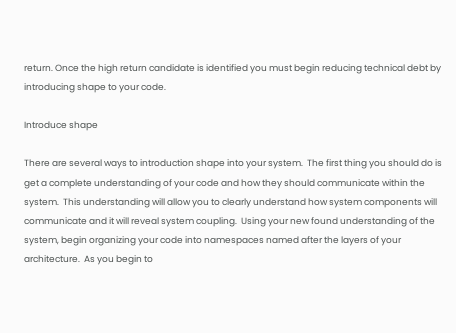return. Once the high return candidate is identified you must begin reducing technical debt by introducing shape to your code.

Introduce shape

There are several ways to introduction shape into your system.  The first thing you should do is get a complete understanding of your code and how they should communicate within the system.  This understanding will allow you to clearly understand how system components will communicate and it will reveal system coupling.  Using your new found understanding of the system, begin organizing your code into namespaces named after the layers of your architecture.  As you begin to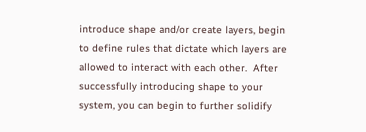introduce shape and/or create layers, begin to define rules that dictate which layers are allowed to interact with each other.  After successfully introducing shape to your system, you can begin to further solidify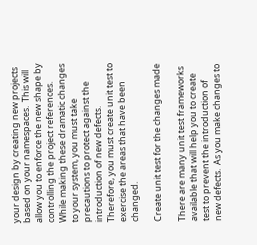your design by creating new projects based on your namespaces.  This will allow you to enforce the new shape by controlling the project references.  While making these dramatic changes to your system, you must take precautions to protect against the introduction of new defects.  Therefore, you must create unit test to exercise the areas that have been changed.

Create unit test for the changes made

There are many unit test frameworks available that will help you to create test to prevent the introduction of new defects.  As you make changes to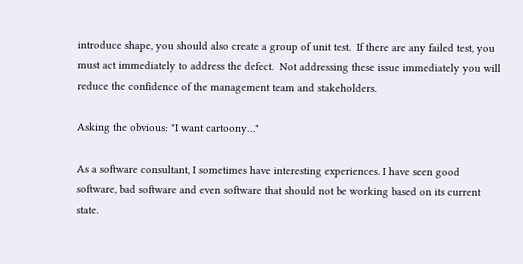introduce shape, you should also create a group of unit test.  If there are any failed test, you must act immediately to address the defect.  Not addressing these issue immediately you will reduce the confidence of the management team and stakeholders.

Asking the obvious: "I want cartoony…"

As a software consultant, I sometimes have interesting experiences. I have seen good software, bad software and even software that should not be working based on its current state.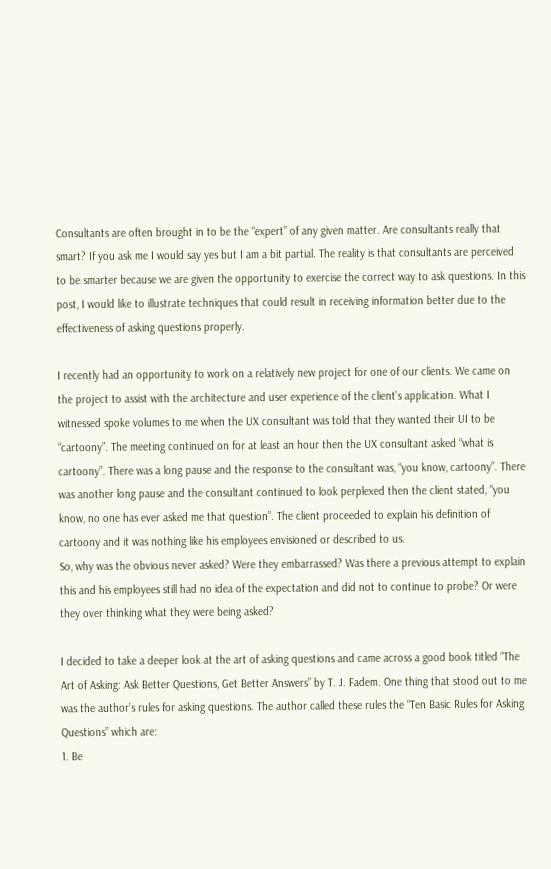Consultants are often brought in to be the “expert” of any given matter. Are consultants really that smart? If you ask me I would say yes but I am a bit partial. The reality is that consultants are perceived to be smarter because we are given the opportunity to exercise the correct way to ask questions. In this post, I would like to illustrate techniques that could result in receiving information better due to the effectiveness of asking questions properly.

I recently had an opportunity to work on a relatively new project for one of our clients. We came on the project to assist with the architecture and user experience of the client’s application. What I witnessed spoke volumes to me when the UX consultant was told that they wanted their UI to be “cartoony”. The meeting continued on for at least an hour then the UX consultant asked “what is cartoony”. There was a long pause and the response to the consultant was, “you know, cartoony”. There was another long pause and the consultant continued to look perplexed then the client stated, “you know, no one has ever asked me that question”. The client proceeded to explain his definition of cartoony and it was nothing like his employees envisioned or described to us.
So, why was the obvious never asked? Were they embarrassed? Was there a previous attempt to explain this and his employees still had no idea of the expectation and did not to continue to probe? Or were they over thinking what they were being asked?

I decided to take a deeper look at the art of asking questions and came across a good book titled “The Art of Asking: Ask Better Questions, Get Better Answers” by T. J. Fadem. One thing that stood out to me was the author’s rules for asking questions. The author called these rules the “Ten Basic Rules for Asking Questions” which are:
1. Be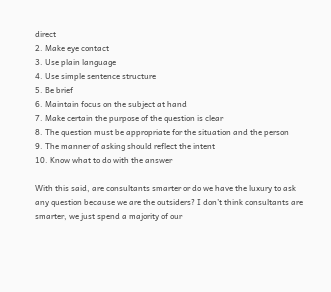direct
2. Make eye contact
3. Use plain language
4. Use simple sentence structure
5. Be brief
6. Maintain focus on the subject at hand
7. Make certain the purpose of the question is clear
8. The question must be appropriate for the situation and the person
9. The manner of asking should reflect the intent
10. Know what to do with the answer

With this said, are consultants smarter or do we have the luxury to ask any question because we are the outsiders? I don’t think consultants are smarter, we just spend a majority of our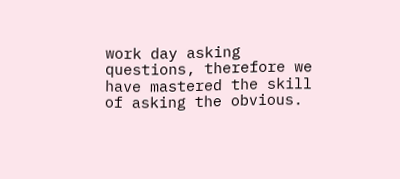work day asking questions, therefore we have mastered the skill of asking the obvious.